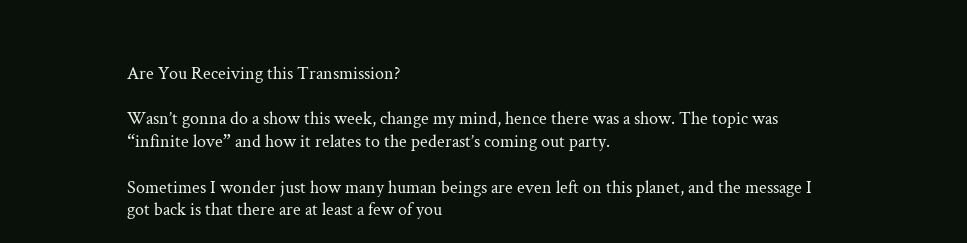Are You Receiving this Transmission?

Wasn’t gonna do a show this week, change my mind, hence there was a show. The topic was “infinite love” and how it relates to the pederast’s coming out party.

Sometimes I wonder just how many human beings are even left on this planet, and the message I got back is that there are at least a few of you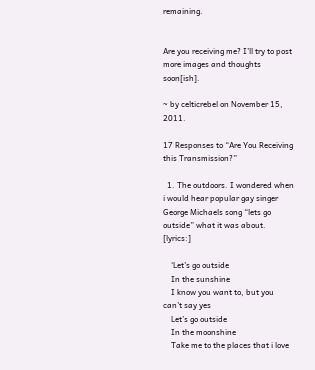remaining.


Are you receiving me? I’ll try to post more images and thoughts soon[ish].

~ by celticrebel on November 15, 2011.

17 Responses to “Are You Receiving this Transmission?”

  1. The outdoors. I wondered when i would hear popular gay singer George Michaels song “lets go outside” what it was about. [lyrics:]

    ‘Let’s go outside
    In the sunshine
    I know you want to, but you can’t say yes
    Let’s go outside
    In the moonshine
    Take me to the places that i love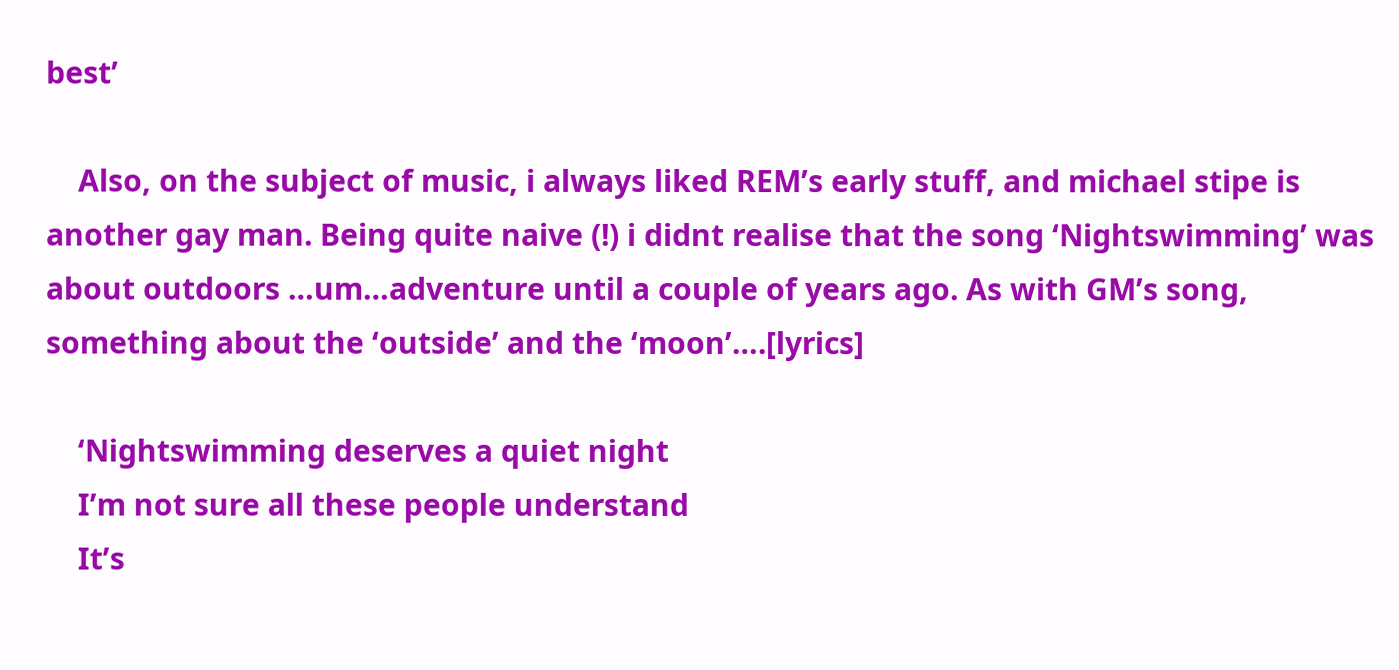best’

    Also, on the subject of music, i always liked REM’s early stuff, and michael stipe is another gay man. Being quite naive (!) i didnt realise that the song ‘Nightswimming’ was about outdoors …um…adventure until a couple of years ago. As with GM’s song, something about the ‘outside’ and the ‘moon’….[lyrics]

    ‘Nightswimming deserves a quiet night
    I’m not sure all these people understand
    It’s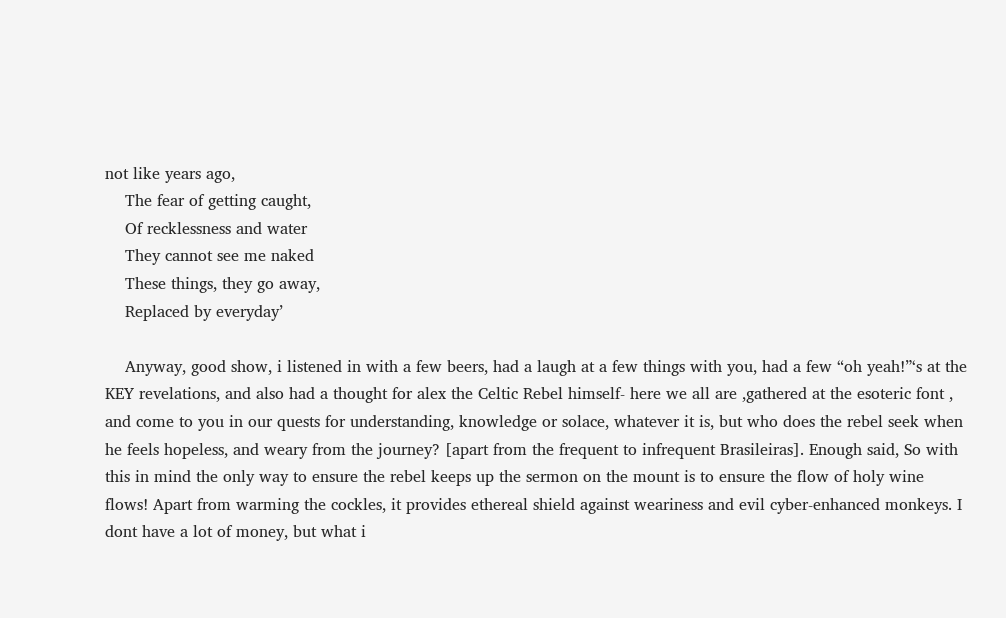not like years ago,
    The fear of getting caught,
    Of recklessness and water
    They cannot see me naked
    These things, they go away,
    Replaced by everyday’

    Anyway, good show, i listened in with a few beers, had a laugh at a few things with you, had a few “oh yeah!”‘s at the KEY revelations, and also had a thought for alex the Celtic Rebel himself- here we all are ,gathered at the esoteric font , and come to you in our quests for understanding, knowledge or solace, whatever it is, but who does the rebel seek when he feels hopeless, and weary from the journey? [apart from the frequent to infrequent Brasileiras]. Enough said, So with this in mind the only way to ensure the rebel keeps up the sermon on the mount is to ensure the flow of holy wine flows! Apart from warming the cockles, it provides ethereal shield against weariness and evil cyber-enhanced monkeys. I dont have a lot of money, but what i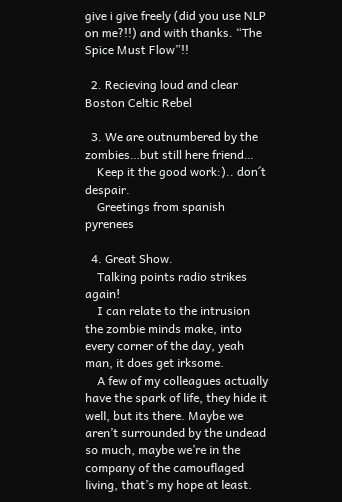give i give freely (did you use NLP on me?!!) and with thanks. “The Spice Must Flow”!!

  2. Recieving loud and clear Boston Celtic Rebel

  3. We are outnumbered by the zombies…but still here friend…
    Keep it the good work:).. don´t despair.
    Greetings from spanish pyrenees

  4. Great Show.
    Talking points radio strikes again!
    I can relate to the intrusion the zombie minds make, into every corner of the day, yeah man, it does get irksome.
    A few of my colleagues actually have the spark of life, they hide it well, but its there. Maybe we aren’t surrounded by the undead so much, maybe we’re in the company of the camouflaged living, that’s my hope at least.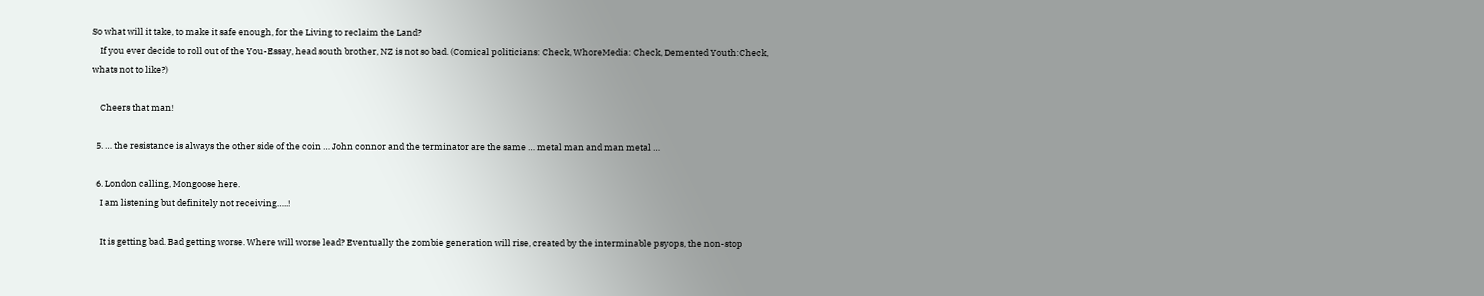So what will it take, to make it safe enough, for the Living to reclaim the Land?
    If you ever decide to roll out of the You-Essay, head south brother, NZ is not so bad. (Comical politicians: Check, WhoreMedia: Check, Demented Youth:Check, whats not to like?)

    Cheers that man!

  5. … the resistance is always the other side of the coin … John connor and the terminator are the same … metal man and man metal …

  6. London calling, Mongoose here.
    I am listening but definitely not receiving…..!

    It is getting bad. Bad getting worse. Where will worse lead? Eventually the zombie generation will rise, created by the interminable psyops, the non-stop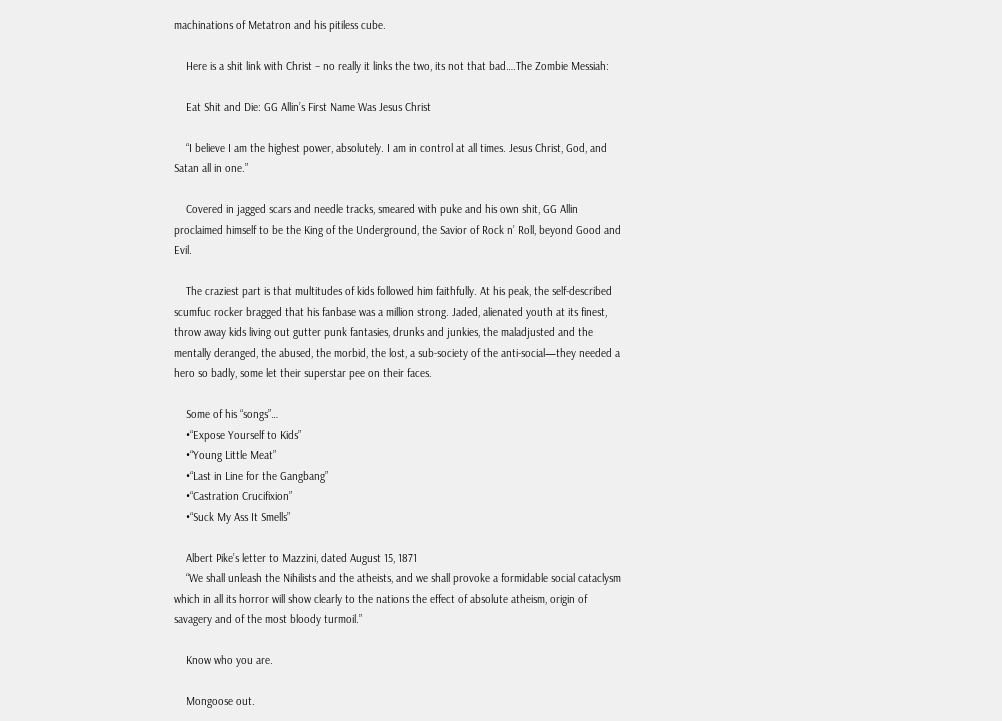machinations of Metatron and his pitiless cube.

    Here is a shit link with Christ – no really it links the two, its not that bad….The Zombie Messiah:

    Eat Shit and Die: GG Allin’s First Name Was Jesus Christ

    “I believe I am the highest power, absolutely. I am in control at all times. Jesus Christ, God, and Satan all in one.”

    Covered in jagged scars and needle tracks, smeared with puke and his own shit, GG Allin proclaimed himself to be the King of the Underground, the Savior of Rock n’ Roll, beyond Good and Evil.

    The craziest part is that multitudes of kids followed him faithfully. At his peak, the self-described scumfuc rocker bragged that his fanbase was a million strong. Jaded, alienated youth at its finest, throw away kids living out gutter punk fantasies, drunks and junkies, the maladjusted and the mentally deranged, the abused, the morbid, the lost, a sub-society of the anti-social—they needed a hero so badly, some let their superstar pee on their faces.

    Some of his “songs”…
    •“Expose Yourself to Kids”
    •“Young Little Meat”
    •“Last in Line for the Gangbang”
    •“Castration Crucifixion”
    •“Suck My Ass It Smells”

    Albert Pike’s letter to Mazzini, dated August 15, 1871
    “We shall unleash the Nihilists and the atheists, and we shall provoke a formidable social cataclysm which in all its horror will show clearly to the nations the effect of absolute atheism, origin of savagery and of the most bloody turmoil.”

    Know who you are.

    Mongoose out.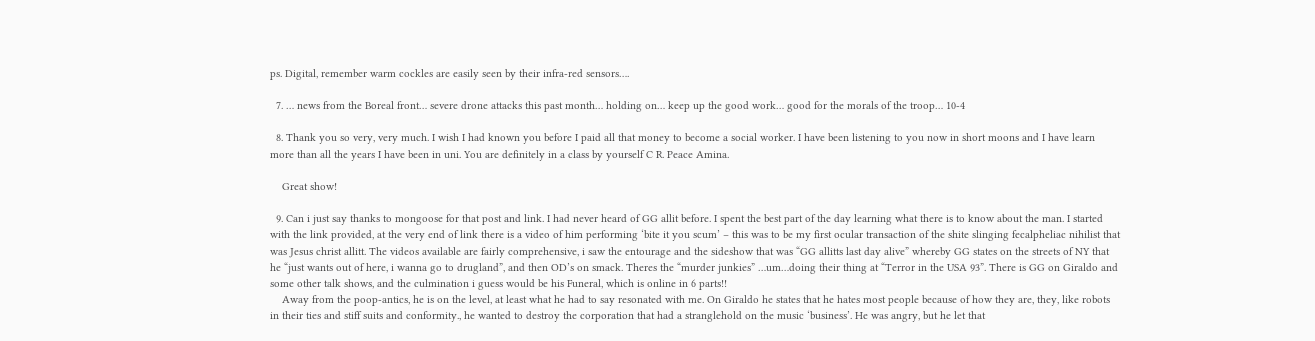ps. Digital, remember warm cockles are easily seen by their infra-red sensors….

  7. … news from the Boreal front… severe drone attacks this past month… holding on… keep up the good work… good for the morals of the troop… 10-4

  8. Thank you so very, very much. I wish I had known you before I paid all that money to become a social worker. I have been listening to you now in short moons and I have learn more than all the years I have been in uni. You are definitely in a class by yourself C R. Peace Amina.

    Great show!

  9. Can i just say thanks to mongoose for that post and link. I had never heard of GG allit before. I spent the best part of the day learning what there is to know about the man. I started with the link provided, at the very end of link there is a video of him performing ‘bite it you scum’ – this was to be my first ocular transaction of the shite slinging fecalpheliac nihilist that was Jesus christ allitt. The videos available are fairly comprehensive, i saw the entourage and the sideshow that was “GG allitts last day alive” whereby GG states on the streets of NY that he “just wants out of here, i wanna go to drugland”, and then OD’s on smack. Theres the “murder junkies” …um…doing their thing at “Terror in the USA 93”. There is GG on Giraldo and some other talk shows, and the culmination i guess would be his Funeral, which is online in 6 parts!!
    Away from the poop-antics, he is on the level, at least what he had to say resonated with me. On Giraldo he states that he hates most people because of how they are, they, like robots in their ties and stiff suits and conformity., he wanted to destroy the corporation that had a stranglehold on the music ‘business’. He was angry, but he let that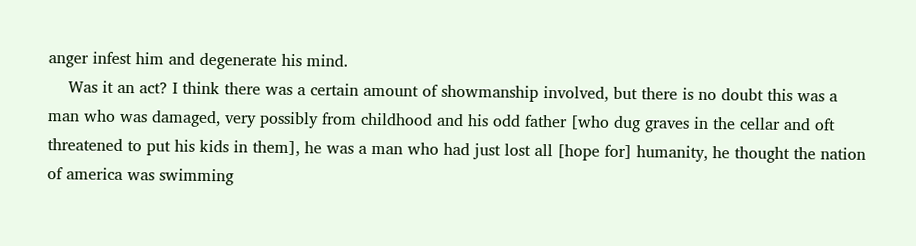anger infest him and degenerate his mind.
    Was it an act? I think there was a certain amount of showmanship involved, but there is no doubt this was a man who was damaged, very possibly from childhood and his odd father [who dug graves in the cellar and oft threatened to put his kids in them], he was a man who had just lost all [hope for] humanity, he thought the nation of america was swimming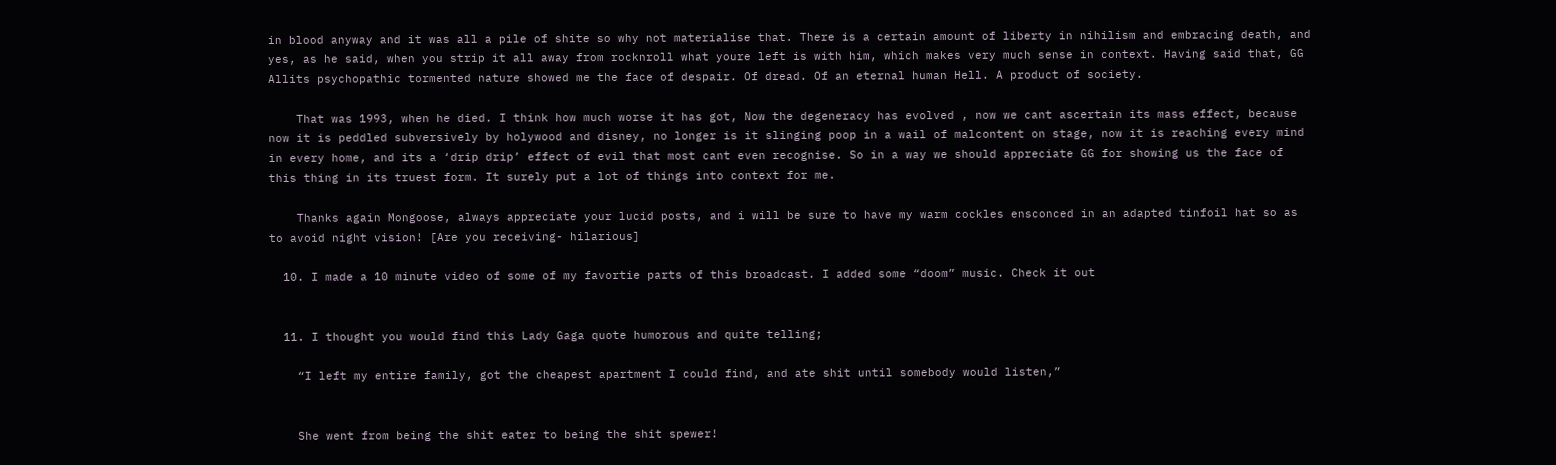in blood anyway and it was all a pile of shite so why not materialise that. There is a certain amount of liberty in nihilism and embracing death, and yes, as he said, when you strip it all away from rocknroll what youre left is with him, which makes very much sense in context. Having said that, GG Allits psychopathic tormented nature showed me the face of despair. Of dread. Of an eternal human Hell. A product of society.

    That was 1993, when he died. I think how much worse it has got, Now the degeneracy has evolved , now we cant ascertain its mass effect, because now it is peddled subversively by holywood and disney, no longer is it slinging poop in a wail of malcontent on stage, now it is reaching every mind in every home, and its a ‘drip drip’ effect of evil that most cant even recognise. So in a way we should appreciate GG for showing us the face of this thing in its truest form. It surely put a lot of things into context for me.

    Thanks again Mongoose, always appreciate your lucid posts, and i will be sure to have my warm cockles ensconced in an adapted tinfoil hat so as to avoid night vision! [Are you receiving- hilarious]

  10. I made a 10 minute video of some of my favortie parts of this broadcast. I added some “doom” music. Check it out


  11. I thought you would find this Lady Gaga quote humorous and quite telling;

    “I left my entire family, got the cheapest apartment I could find, and ate shit until somebody would listen,”


    She went from being the shit eater to being the shit spewer!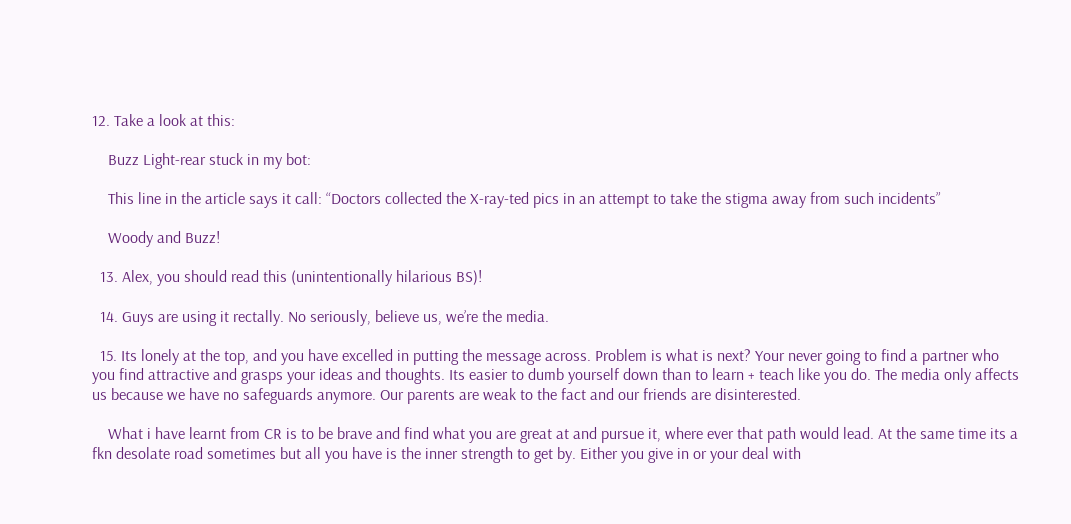12. Take a look at this:

    Buzz Light-rear stuck in my bot:

    This line in the article says it call: “Doctors collected the X-ray-ted pics in an attempt to take the stigma away from such incidents”

    Woody and Buzz!

  13. Alex, you should read this (unintentionally hilarious BS)!

  14. Guys are using it rectally. No seriously, believe us, we’re the media.

  15. Its lonely at the top, and you have excelled in putting the message across. Problem is what is next? Your never going to find a partner who you find attractive and grasps your ideas and thoughts. Its easier to dumb yourself down than to learn + teach like you do. The media only affects us because we have no safeguards anymore. Our parents are weak to the fact and our friends are disinterested.

    What i have learnt from CR is to be brave and find what you are great at and pursue it, where ever that path would lead. At the same time its a fkn desolate road sometimes but all you have is the inner strength to get by. Either you give in or your deal with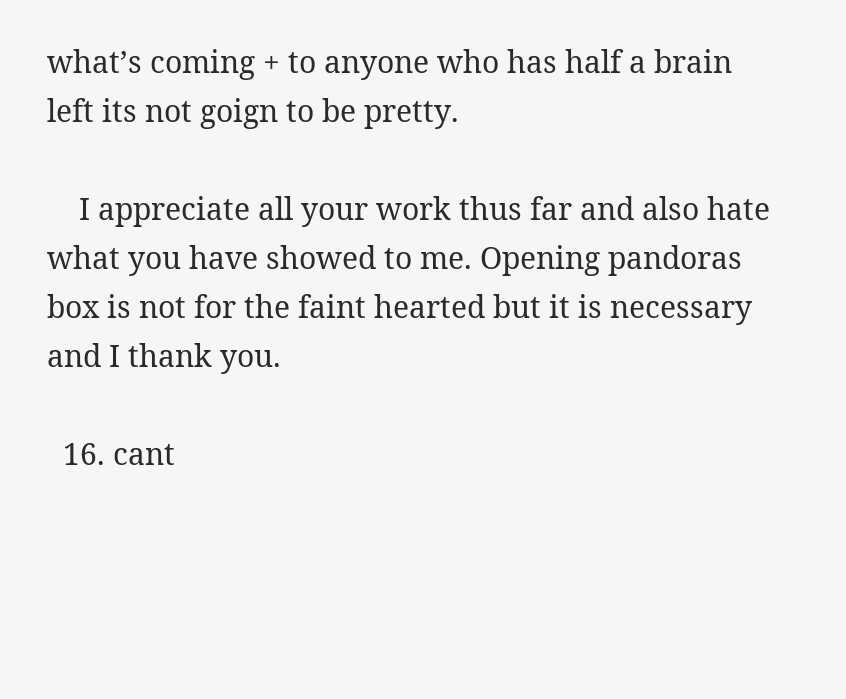what’s coming + to anyone who has half a brain left its not goign to be pretty.

    I appreciate all your work thus far and also hate what you have showed to me. Opening pandoras box is not for the faint hearted but it is necessary and I thank you.

  16. cant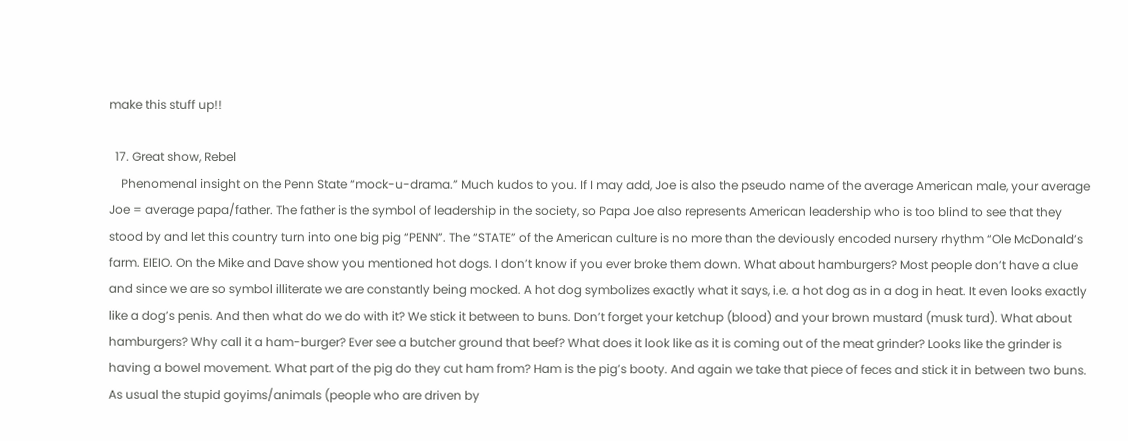make this stuff up!!

  17. Great show, Rebel
    Phenomenal insight on the Penn State “mock-u-drama.” Much kudos to you. If I may add, Joe is also the pseudo name of the average American male, your average Joe = average papa/father. The father is the symbol of leadership in the society, so Papa Joe also represents American leadership who is too blind to see that they stood by and let this country turn into one big pig “PENN”. The “STATE” of the American culture is no more than the deviously encoded nursery rhythm “Ole McDonald’s farm. EIEIO. On the Mike and Dave show you mentioned hot dogs. I don’t know if you ever broke them down. What about hamburgers? Most people don’t have a clue and since we are so symbol illiterate we are constantly being mocked. A hot dog symbolizes exactly what it says, i.e. a hot dog as in a dog in heat. It even looks exactly like a dog’s penis. And then what do we do with it? We stick it between to buns. Don’t forget your ketchup (blood) and your brown mustard (musk turd). What about hamburgers? Why call it a ham-burger? Ever see a butcher ground that beef? What does it look like as it is coming out of the meat grinder? Looks like the grinder is having a bowel movement. What part of the pig do they cut ham from? Ham is the pig’s booty. And again we take that piece of feces and stick it in between two buns. As usual the stupid goyims/animals (people who are driven by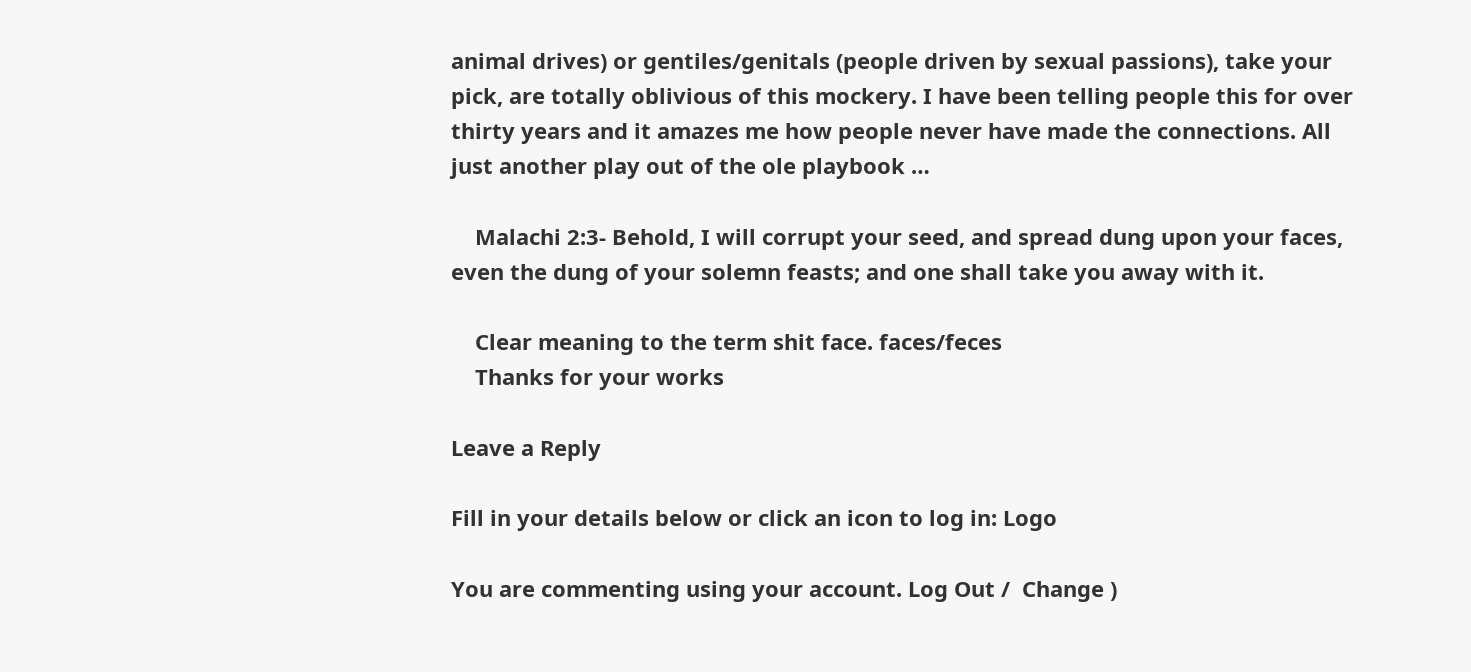animal drives) or gentiles/genitals (people driven by sexual passions), take your pick, are totally oblivious of this mockery. I have been telling people this for over thirty years and it amazes me how people never have made the connections. All just another play out of the ole playbook …

    Malachi 2:3- Behold, I will corrupt your seed, and spread dung upon your faces, even the dung of your solemn feasts; and one shall take you away with it.

    Clear meaning to the term shit face. faces/feces
    Thanks for your works

Leave a Reply

Fill in your details below or click an icon to log in: Logo

You are commenting using your account. Log Out /  Change )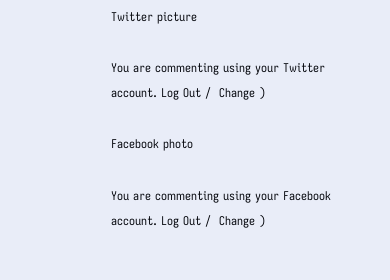Twitter picture

You are commenting using your Twitter account. Log Out /  Change )

Facebook photo

You are commenting using your Facebook account. Log Out /  Change )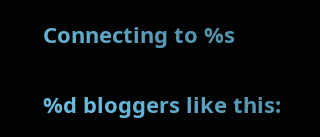Connecting to %s

%d bloggers like this: